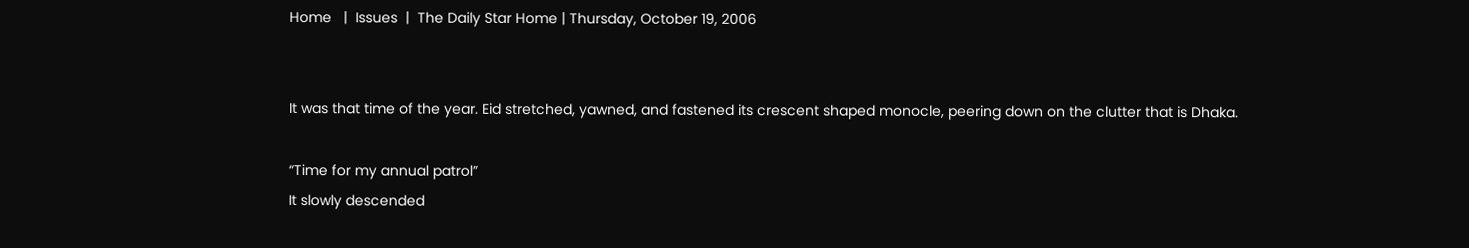Home   |  Issues  |  The Daily Star Home | Thursday, October 19, 2006


It was that time of the year. Eid stretched, yawned, and fastened its crescent shaped monocle, peering down on the clutter that is Dhaka.

“Time for my annual patrol”
It slowly descended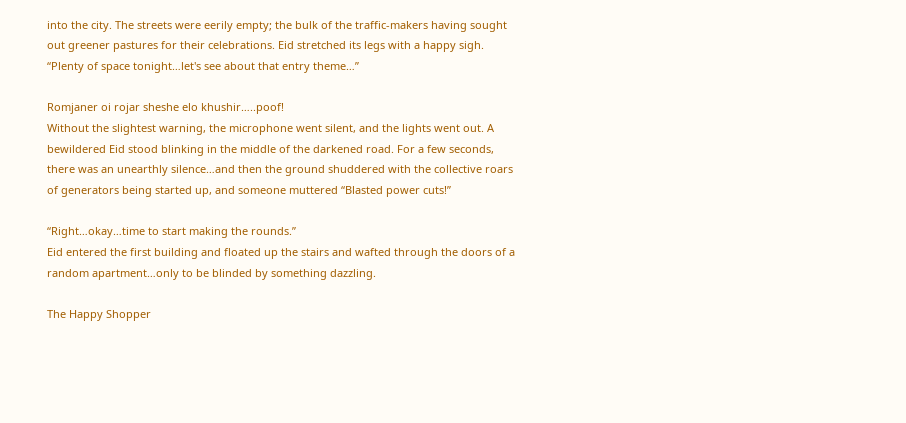into the city. The streets were eerily empty; the bulk of the traffic-makers having sought out greener pastures for their celebrations. Eid stretched its legs with a happy sigh.
“Plenty of space tonight…let's see about that entry theme…”

Romjaner oi rojar sheshe elo khushir…..poof!
Without the slightest warning, the microphone went silent, and the lights went out. A bewildered Eid stood blinking in the middle of the darkened road. For a few seconds, there was an unearthly silence…and then the ground shuddered with the collective roars of generators being started up, and someone muttered “Blasted power cuts!”

“Right…okay…time to start making the rounds.”
Eid entered the first building and floated up the stairs and wafted through the doors of a random apartment…only to be blinded by something dazzling.

The Happy Shopper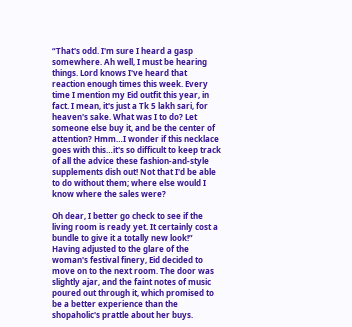“That's odd. I'm sure I heard a gasp somewhere. Ah well, I must be hearing things. Lord knows I've heard that reaction enough times this week. Every time I mention my Eid outfit this year, in fact. I mean, it's just a Tk 5 lakh sari, for heaven's sake. What was I to do? Let someone else buy it, and be the center of attention? Hmm…I wonder if this necklace goes with this…it's so difficult to keep track of all the advice these fashion-and-style supplements dish out! Not that I'd be able to do without them; where else would I know where the sales were?

Oh dear, I better go check to see if the living room is ready yet. It certainly cost a bundle to give it a totally new look!”
Having adjusted to the glare of the woman's festival finery, Eid decided to move on to the next room. The door was slightly ajar, and the faint notes of music poured out through it, which promised to be a better experience than the shopaholic's prattle about her buys.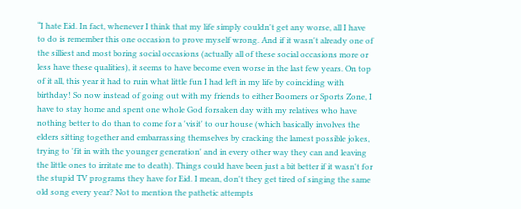“I hate Eid. In fact, whenever I think that my life simply couldn't get any worse, all I have to do is remember this one occasion to prove myself wrong. And if it wasn't already one of the silliest and most boring social occasions (actually all of these social occasions more or less have these qualities), it seems to have become even worse in the last few years. On top of it all, this year it had to ruin what little fun I had left in my life by coinciding with birthday! So now instead of going out with my friends to either Boomers or Sports Zone, I have to stay home and spent one whole God forsaken day with my relatives who have nothing better to do than to come for a 'visit' to our house (which basically involves the elders sitting together and embarrassing themselves by cracking the lamest possible jokes, trying to 'fit in with the younger generation' and in every other way they can and leaving the little ones to irritate me to death). Things could have been just a bit better if it wasn't for the stupid TV programs they have for Eid. I mean, don't they get tired of singing the same old song every year? Not to mention the pathetic attempts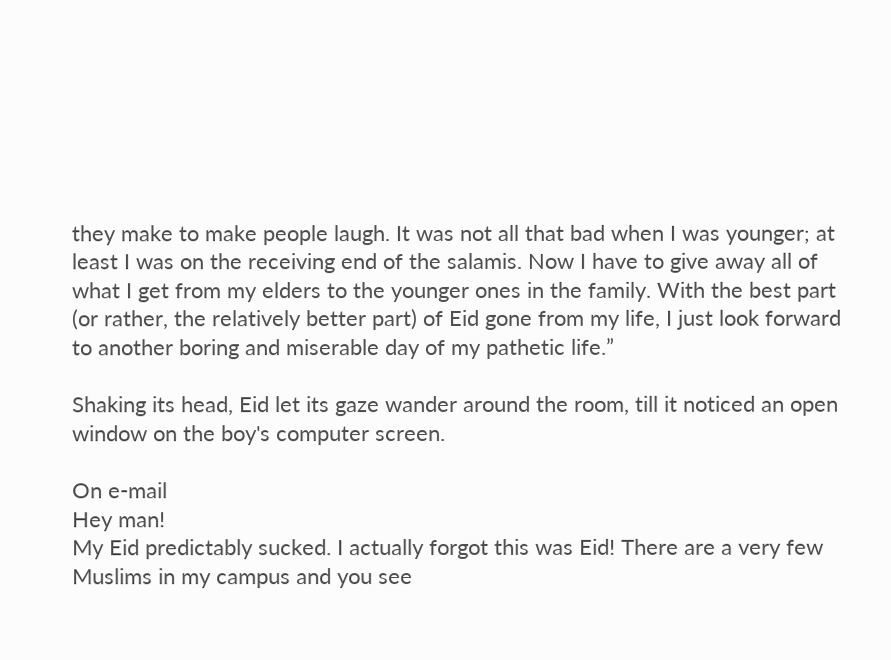they make to make people laugh. It was not all that bad when I was younger; at least I was on the receiving end of the salamis. Now I have to give away all of what I get from my elders to the younger ones in the family. With the best part (or rather, the relatively better part) of Eid gone from my life, I just look forward to another boring and miserable day of my pathetic life.”

Shaking its head, Eid let its gaze wander around the room, till it noticed an open window on the boy's computer screen.

On e-mail
Hey man!
My Eid predictably sucked. I actually forgot this was Eid! There are a very few Muslims in my campus and you see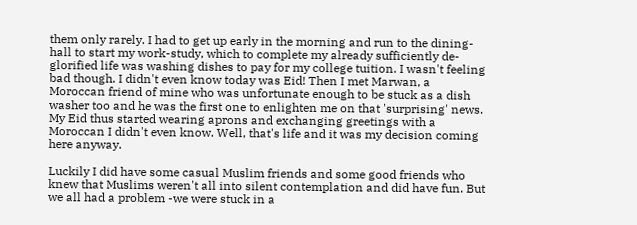them only rarely. I had to get up early in the morning and run to the dining-hall to start my work-study, which to complete my already sufficiently de-glorified life was washing dishes to pay for my college tuition. I wasn't feeling bad though. I didn't even know today was Eid! Then I met Marwan, a Moroccan friend of mine who was unfortunate enough to be stuck as a dish washer too and he was the first one to enlighten me on that 'surprising' news. My Eid thus started wearing aprons and exchanging greetings with a Moroccan I didn't even know. Well, that's life and it was my decision coming here anyway.

Luckily I did have some casual Muslim friends and some good friends who knew that Muslims weren't all into silent contemplation and did have fun. But we all had a problem -we were stuck in a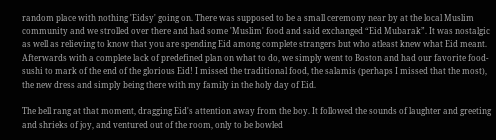random place with nothing 'Eidsy' going on. There was supposed to be a small ceremony near by at the local Muslim community and we strolled over there and had some 'Muslim' food and said exchanged “Eid Mubarak”. It was nostalgic as well as relieving to know that you are spending Eid among complete strangers but who atleast knew what Eid meant. Afterwards with a complete lack of predefined plan on what to do, we simply went to Boston and had our favorite food- sushi to mark of the end of the glorious Eid! I missed the traditional food, the salamis (perhaps I missed that the most), the new dress and simply being there with my family in the holy day of Eid.

The bell rang at that moment, dragging Eid's attention away from the boy. It followed the sounds of laughter and greeting and shrieks of joy, and ventured out of the room, only to be bowled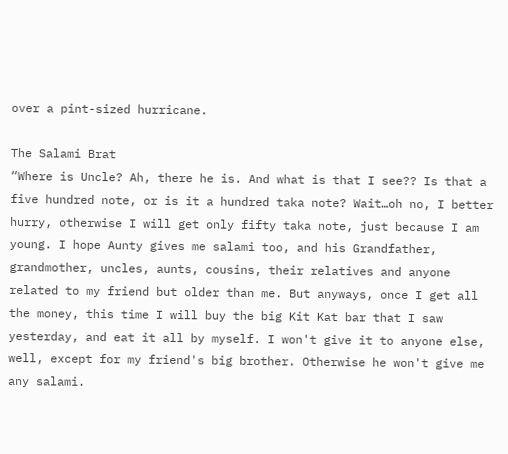over a pint-sized hurricane.

The Salami Brat
“Where is Uncle? Ah, there he is. And what is that I see?? Is that a five hundred note, or is it a hundred taka note? Wait…oh no, I better hurry, otherwise I will get only fifty taka note, just because I am young. I hope Aunty gives me salami too, and his Grandfather, grandmother, uncles, aunts, cousins, their relatives and anyone related to my friend but older than me. But anyways, once I get all the money, this time I will buy the big Kit Kat bar that I saw yesterday, and eat it all by myself. I won't give it to anyone else, well, except for my friend's big brother. Otherwise he won't give me any salami.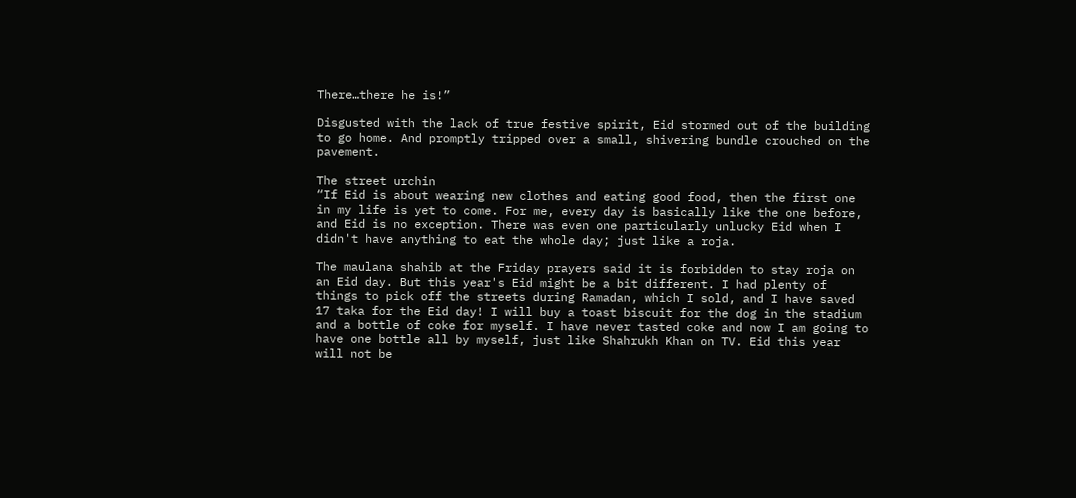There…there he is!”

Disgusted with the lack of true festive spirit, Eid stormed out of the building to go home. And promptly tripped over a small, shivering bundle crouched on the pavement.

The street urchin
“If Eid is about wearing new clothes and eating good food, then the first one in my life is yet to come. For me, every day is basically like the one before, and Eid is no exception. There was even one particularly unlucky Eid when I didn't have anything to eat the whole day; just like a roja.

The maulana shahib at the Friday prayers said it is forbidden to stay roja on an Eid day. But this year's Eid might be a bit different. I had plenty of things to pick off the streets during Ramadan, which I sold, and I have saved 17 taka for the Eid day! I will buy a toast biscuit for the dog in the stadium and a bottle of coke for myself. I have never tasted coke and now I am going to have one bottle all by myself, just like Shahrukh Khan on TV. Eid this year will not be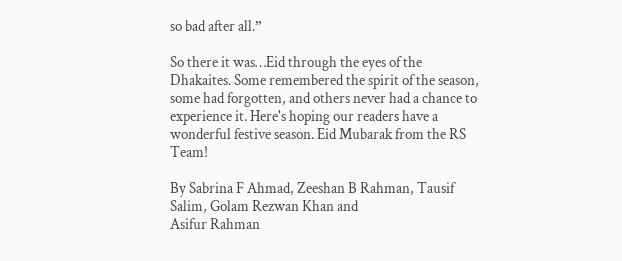so bad after all.”

So there it was…Eid through the eyes of the Dhakaites. Some remembered the spirit of the season, some had forgotten, and others never had a chance to experience it. Here's hoping our readers have a wonderful festive season. Eid Mubarak from the RS Team!

By Sabrina F Ahmad, Zeeshan B Rahman, Tausif Salim, Golam Rezwan Khan and
Asifur Rahman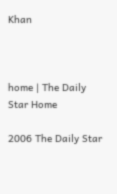Khan



home | The Daily Star Home

2006 The Daily Star